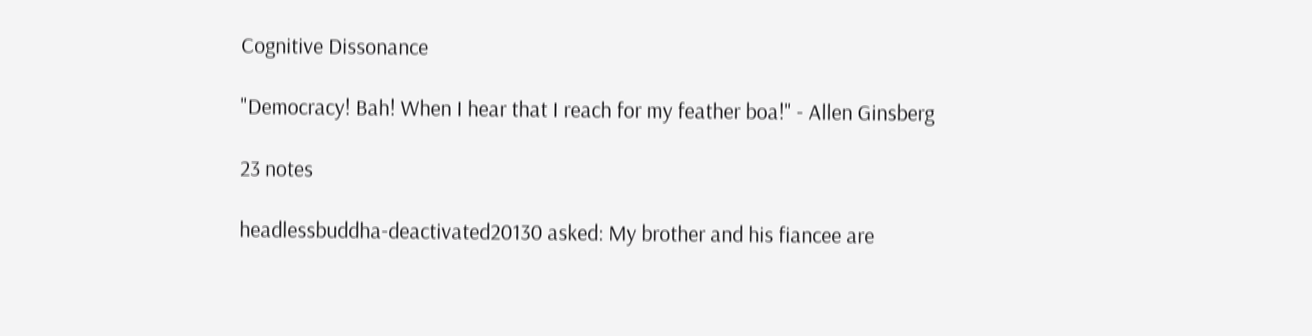Cognitive Dissonance

"Democracy! Bah! When I hear that I reach for my feather boa!" - Allen Ginsberg

23 notes

headlessbuddha-deactivated20130 asked: My brother and his fiancee are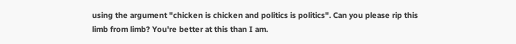using the argument "chicken is chicken and politics is politics". Can you please rip this limb from limb? You're better at this than I am.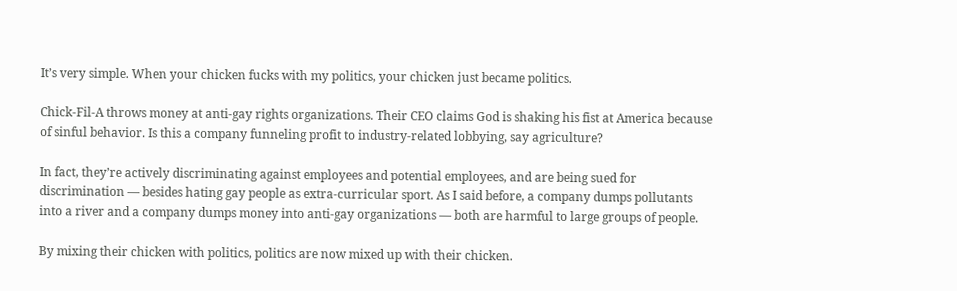It’s very simple. When your chicken fucks with my politics, your chicken just became politics.

Chick-Fil-A throws money at anti-gay rights organizations. Their CEO claims God is shaking his fist at America because of sinful behavior. Is this a company funneling profit to industry-related lobbying, say agriculture?

In fact, they’re actively discriminating against employees and potential employees, and are being sued for discrimination — besides hating gay people as extra-curricular sport. As I said before, a company dumps pollutants into a river and a company dumps money into anti-gay organizations — both are harmful to large groups of people.

By mixing their chicken with politics, politics are now mixed up with their chicken.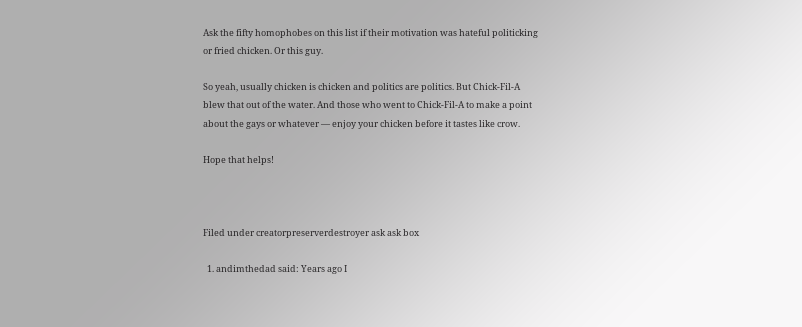Ask the fifty homophobes on this list if their motivation was hateful politicking or fried chicken. Or this guy.

So yeah, usually chicken is chicken and politics are politics. But Chick-Fil-A blew that out of the water. And those who went to Chick-Fil-A to make a point about the gays or whatever — enjoy your chicken before it tastes like crow.

Hope that helps!



Filed under creatorpreserverdestroyer ask ask box

  1. andimthedad said: Years ago I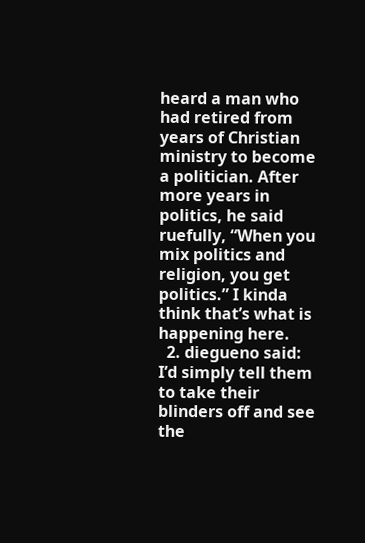heard a man who had retired from years of Christian ministry to become a politician. After more years in politics, he said ruefully, “When you mix politics and religion, you get politics.” I kinda think that’s what is happening here.
  2. diegueno said: I’d simply tell them to take their blinders off and see the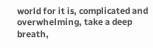world for it is, complicated and overwhelming, take a deep breath,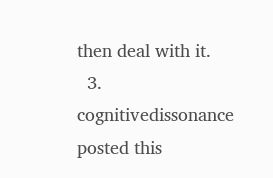then deal with it.
  3. cognitivedissonance posted this